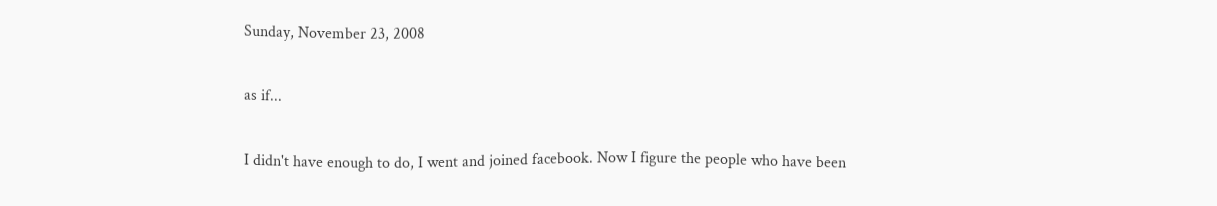Sunday, November 23, 2008

as if...

I didn't have enough to do, I went and joined facebook. Now I figure the people who have been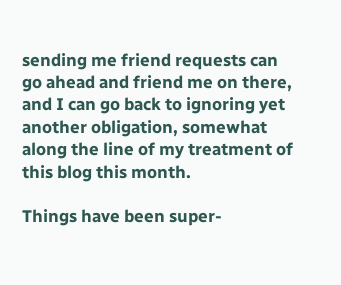sending me friend requests can go ahead and friend me on there, and I can go back to ignoring yet another obligation, somewhat along the line of my treatment of this blog this month.

Things have been super-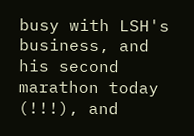busy with LSH's business, and his second marathon today (!!!), and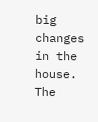big changes in the house. The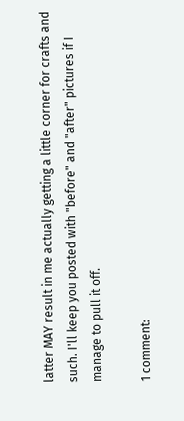latter MAY result in me actually getting a little corner for crafts and such. I'll keep you posted with "before" and "after" pictures if I manage to pull it off.

1 comment: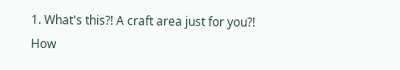1. What's this?! A craft area just for you?! How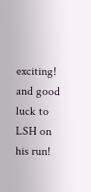exciting! and good luck to LSH on his run!